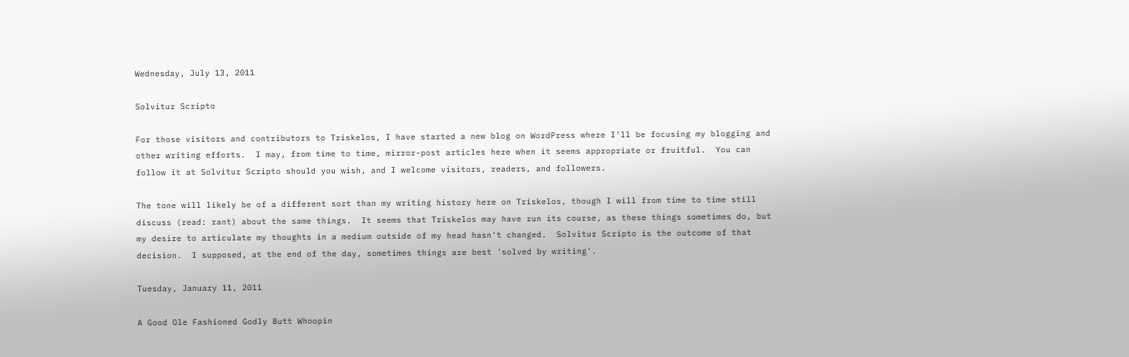Wednesday, July 13, 2011

Solvitur Scripto

For those visitors and contributors to Triskelos, I have started a new blog on WordPress where I'll be focusing my blogging and other writing efforts.  I may, from time to time, mirror-post articles here when it seems appropriate or fruitful.  You can follow it at Solvitur Scripto should you wish, and I welcome visitors, readers, and followers.

The tone will likely be of a different sort than my writing history here on Triskelos, though I will from time to time still discuss (read: rant) about the same things.  It seems that Triskelos may have run its course, as these things sometimes do, but my desire to articulate my thoughts in a medium outside of my head hasn't changed.  Solvitur Scripto is the outcome of that decision.  I supposed, at the end of the day, sometimes things are best 'solved by writing'.

Tuesday, January 11, 2011

A Good Ole Fashioned Godly Butt Whoopin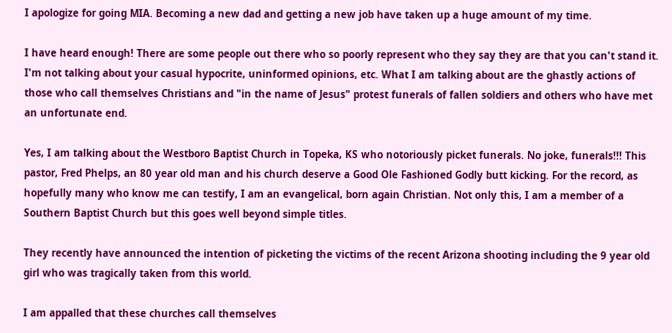I apologize for going MIA. Becoming a new dad and getting a new job have taken up a huge amount of my time.

I have heard enough! There are some people out there who so poorly represent who they say they are that you can't stand it. I'm not talking about your casual hypocrite, uninformed opinions, etc. What I am talking about are the ghastly actions of those who call themselves Christians and "in the name of Jesus" protest funerals of fallen soldiers and others who have met an unfortunate end.

Yes, I am talking about the Westboro Baptist Church in Topeka, KS who notoriously picket funerals. No joke, funerals!!! This pastor, Fred Phelps, an 80 year old man and his church deserve a Good Ole Fashioned Godly butt kicking. For the record, as hopefully many who know me can testify, I am an evangelical, born again Christian. Not only this, I am a member of a Southern Baptist Church but this goes well beyond simple titles.

They recently have announced the intention of picketing the victims of the recent Arizona shooting including the 9 year old girl who was tragically taken from this world.

I am appalled that these churches call themselves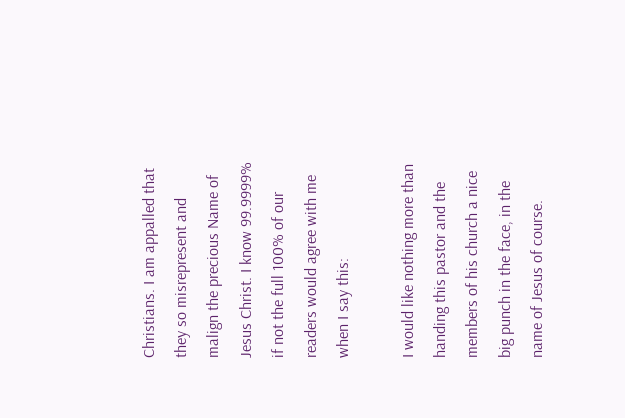Christians. I am appalled that they so misrepresent and malign the precious Name of Jesus Christ. I know 99.9999% if not the full 100% of our readers would agree with me when I say this:

I would like nothing more than handing this pastor and the members of his church a nice big punch in the face, in the name of Jesus of course.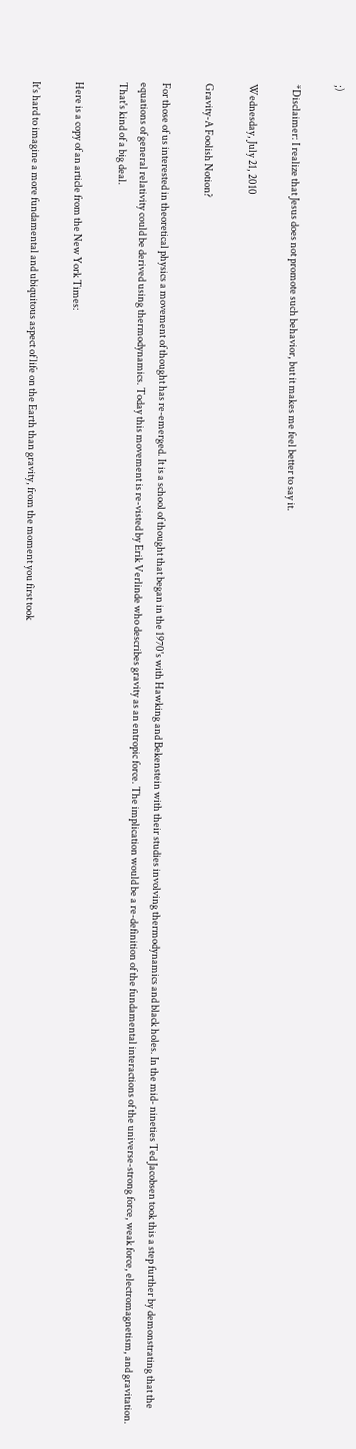;)

*Disclaimer: I realize that Jesus does not promote such behavior, but it makes me feel better to say it.

Wednesday, July 21, 2010

Gravity-A Foolish Notion?

For those of us interested in theoretical physics a movement of thought has re-emerged. It is a school of thought that began in the 1970's with Hawking and Bekenstein with their studies involving thermodynamics and black holes. In the mid- nineties Ted Jacobsen took this a step further by demonstrating that the equations of general relativity could be derived using thermodynamics. Today this movement is re-visted by Erik Verlinde who describes gravity as an entropic force. The implication would be a re-definition of the fundamental interactions of the universe-strong force, weak force, electromagnetism, and gravitation. That's kind of a big deal.

Here is a copy of an article from the New York Times:

It’s hard to imagine a more fundamental and ubiquitous aspect of life on the Earth than gravity, from the moment you first took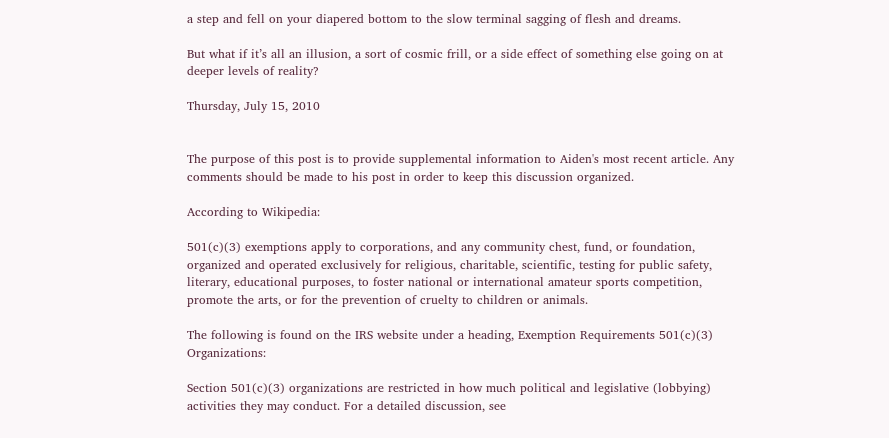a step and fell on your diapered bottom to the slow terminal sagging of flesh and dreams.

But what if it’s all an illusion, a sort of cosmic frill, or a side effect of something else going on at deeper levels of reality?

Thursday, July 15, 2010


The purpose of this post is to provide supplemental information to Aiden's most recent article. Any comments should be made to his post in order to keep this discussion organized.

According to Wikipedia:

501(c)(3) exemptions apply to corporations, and any community chest, fund, or foundation, organized and operated exclusively for religious, charitable, scientific, testing for public safety, literary, educational purposes, to foster national or international amateur sports competition, promote the arts, or for the prevention of cruelty to children or animals.

The following is found on the IRS website under a heading, Exemption Requirements 501(c)(3) Organizations:

Section 501(c)(3) organizations are restricted in how much political and legislative (lobbying) activities they may conduct. For a detailed discussion, see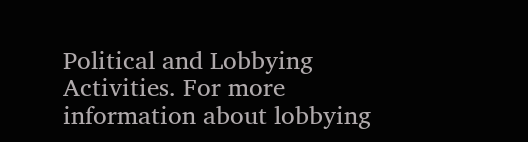Political and Lobbying Activities. For more information about lobbying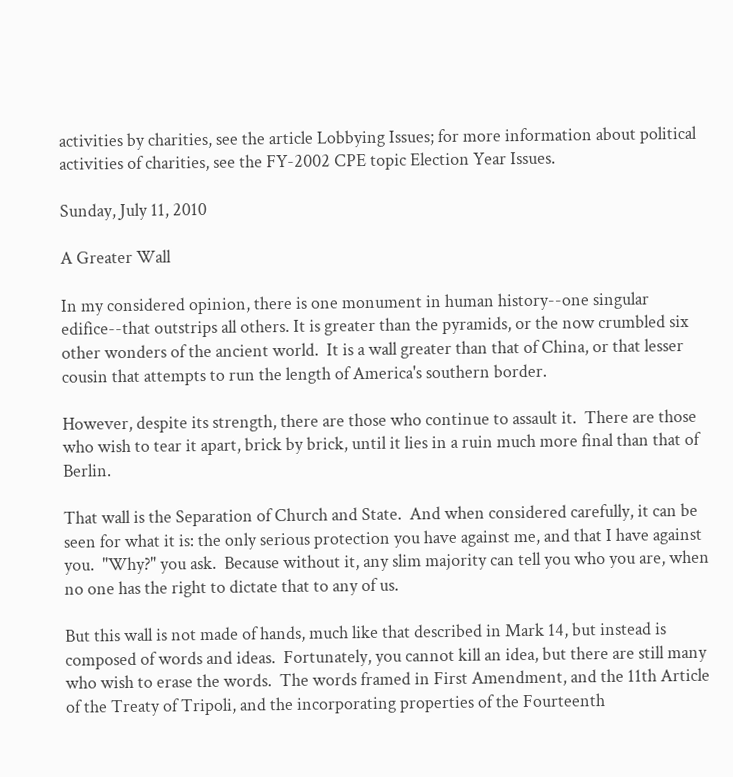activities by charities, see the article Lobbying Issues; for more information about political activities of charities, see the FY-2002 CPE topic Election Year Issues.

Sunday, July 11, 2010

A Greater Wall

In my considered opinion, there is one monument in human history--one singular edifice--that outstrips all others. It is greater than the pyramids, or the now crumbled six other wonders of the ancient world.  It is a wall greater than that of China, or that lesser cousin that attempts to run the length of America's southern border.

However, despite its strength, there are those who continue to assault it.  There are those who wish to tear it apart, brick by brick, until it lies in a ruin much more final than that of Berlin.

That wall is the Separation of Church and State.  And when considered carefully, it can be seen for what it is: the only serious protection you have against me, and that I have against you.  "Why?" you ask.  Because without it, any slim majority can tell you who you are, when no one has the right to dictate that to any of us.

But this wall is not made of hands, much like that described in Mark 14, but instead is composed of words and ideas.  Fortunately, you cannot kill an idea, but there are still many who wish to erase the words.  The words framed in First Amendment, and the 11th Article of the Treaty of Tripoli, and the incorporating properties of the Fourteenth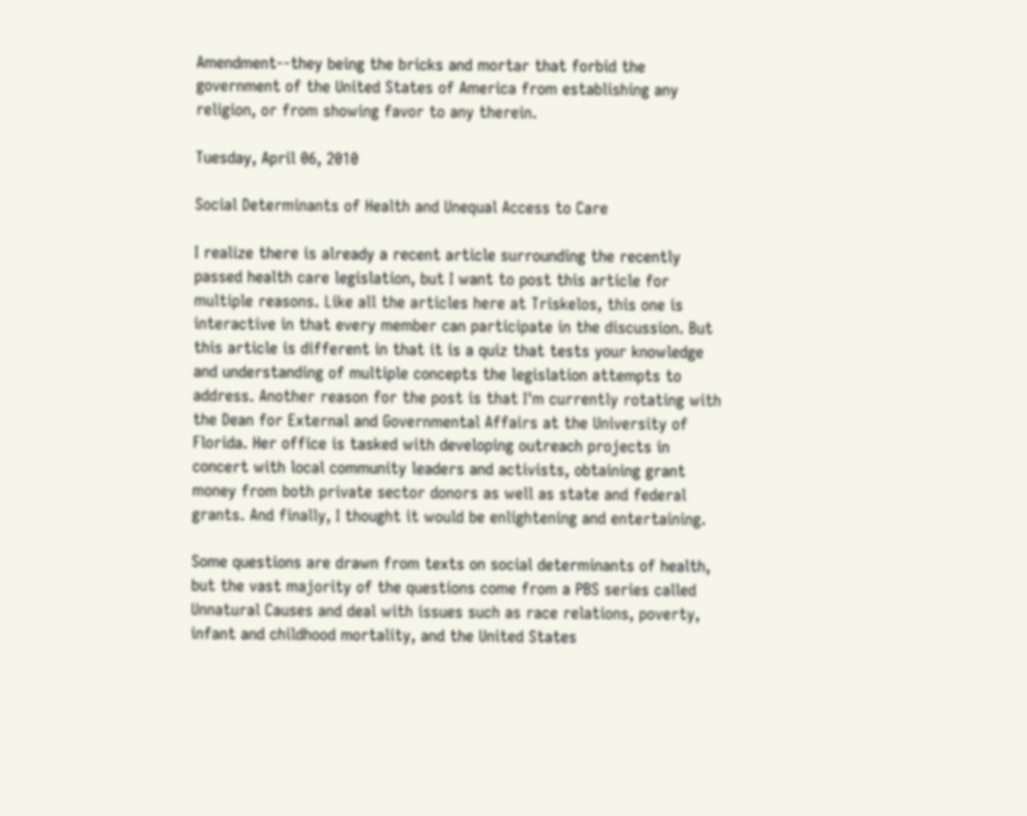Amendment--they being the bricks and mortar that forbid the government of the United States of America from establishing any religion, or from showing favor to any therein.

Tuesday, April 06, 2010

Social Determinants of Health and Unequal Access to Care

I realize there is already a recent article surrounding the recently passed health care legislation, but I want to post this article for multiple reasons. Like all the articles here at Triskelos, this one is interactive in that every member can participate in the discussion. But this article is different in that it is a quiz that tests your knowledge and understanding of multiple concepts the legislation attempts to address. Another reason for the post is that I'm currently rotating with the Dean for External and Governmental Affairs at the University of Florida. Her office is tasked with developing outreach projects in concert with local community leaders and activists, obtaining grant money from both private sector donors as well as state and federal grants. And finally, I thought it would be enlightening and entertaining.

Some questions are drawn from texts on social determinants of health, but the vast majority of the questions come from a PBS series called Unnatural Causes and deal with issues such as race relations, poverty, infant and childhood mortality, and the United States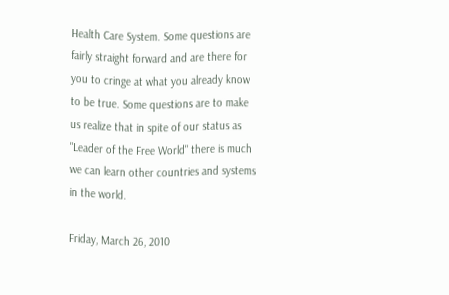Health Care System. Some questions are fairly straight forward and are there for you to cringe at what you already know to be true. Some questions are to make us realize that in spite of our status as "Leader of the Free World" there is much we can learn other countries and systems in the world.

Friday, March 26, 2010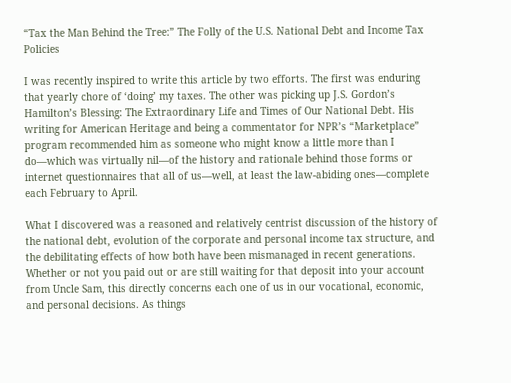“Tax the Man Behind the Tree:” The Folly of the U.S. National Debt and Income Tax Policies

I was recently inspired to write this article by two efforts. The first was enduring that yearly chore of ‘doing’ my taxes. The other was picking up J.S. Gordon’s Hamilton’s Blessing: The Extraordinary Life and Times of Our National Debt. His writing for American Heritage and being a commentator for NPR’s “Marketplace” program recommended him as someone who might know a little more than I do—which was virtually nil—of the history and rationale behind those forms or internet questionnaires that all of us—well, at least the law-abiding ones—complete each February to April.

What I discovered was a reasoned and relatively centrist discussion of the history of the national debt, evolution of the corporate and personal income tax structure, and the debilitating effects of how both have been mismanaged in recent generations. Whether or not you paid out or are still waiting for that deposit into your account from Uncle Sam, this directly concerns each one of us in our vocational, economic, and personal decisions. As things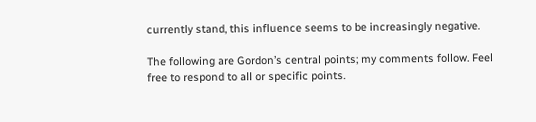currently stand, this influence seems to be increasingly negative.

The following are Gordon’s central points; my comments follow. Feel free to respond to all or specific points.